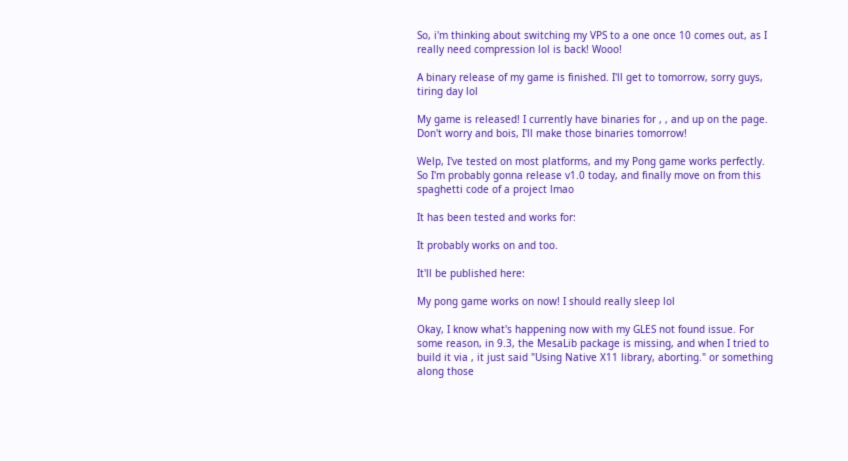So, i'm thinking about switching my VPS to a one once 10 comes out, as I really need compression lol is back! Wooo!

A binary release of my game is finished. I'll get to tomorrow, sorry guys, tiring day lol

My game is released! I currently have binaries for , , and up on the page. Don't worry and bois, I'll make those binaries tomorrow!

Welp, I've tested on most platforms, and my Pong game works perfectly. So I'm probably gonna release v1.0 today, and finally move on from this spaghetti code of a project lmao

It has been tested and works for:

It probably works on and too.

It'll be published here:

My pong game works on now! I should really sleep lol

Okay, I know what's happening now with my GLES not found issue. For some reason, in 9.3, the MesaLib package is missing, and when I tried to build it via , it just said "Using Native X11 library, aborting." or something along those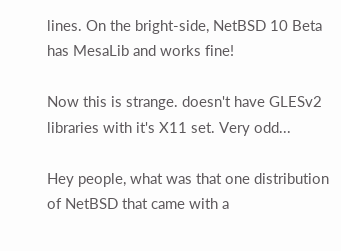lines. On the bright-side, NetBSD 10 Beta has MesaLib and works fine!

Now this is strange. doesn't have GLESv2 libraries with it's X11 set. Very odd...

Hey people, what was that one distribution of NetBSD that came with a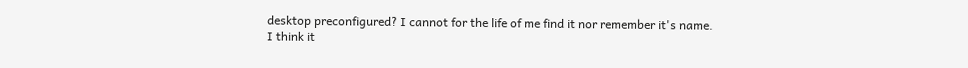desktop preconfigured? I cannot for the life of me find it nor remember it's name. I think it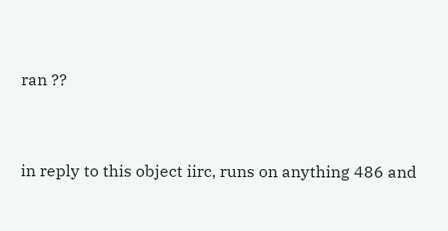ran ??


in reply to this object iirc, runs on anything 486 and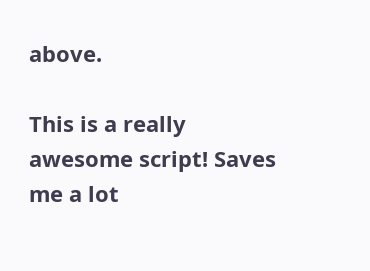above.

This is a really awesome script! Saves me a lot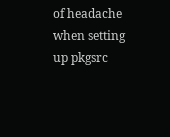of headache when setting up pkgsrc